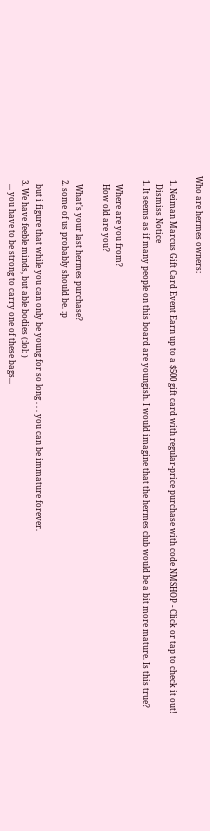Who are hermes owners:

  1. Neiman Marcus Gift Card Event Earn up to a $500 gift card with regular-price purchase with code NMSHOP - Click or tap to check it out!
    Dismiss Notice
  1. It seems as if many people on this board are youngish. I would imagine that the hermes club would be a bit more mature. Is this true?

    Where are you from?
    How old are you?

    What's your last hermes purchase?
  2. some of us probably should be. :p

    but i figure that while you can only be young for so long . . . you can be immature forever.
  3. We have feeble minds, but able bodies (:lol: )
    ... you have to be strong to carry one of these bags...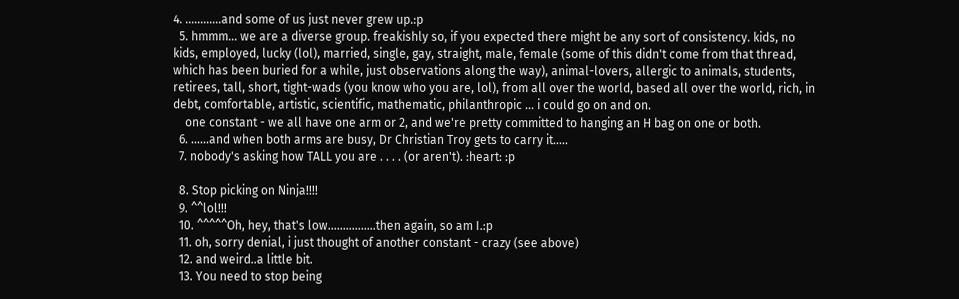4. ............and some of us just never grew up.:p
  5. hmmm... we are a diverse group. freakishly so, if you expected there might be any sort of consistency. kids, no kids, employed, lucky (lol), married, single, gay, straight, male, female (some of this didn't come from that thread, which has been buried for a while, just observations along the way), animal-lovers, allergic to animals, students, retirees, tall, short, tight-wads (you know who you are, lol), from all over the world, based all over the world, rich, in debt, comfortable, artistic, scientific, mathematic, philanthropic ... i could go on and on.
    one constant - we all have one arm or 2, and we're pretty committed to hanging an H bag on one or both.
  6. ......and when both arms are busy, Dr Christian Troy gets to carry it.....
  7. nobody's asking how TALL you are . . . . (or aren't). :heart: :p

  8. Stop picking on Ninja!!!!
  9. ^^lol!!!
  10. ^^^^^Oh, hey, that's low................then again, so am I.:p
  11. oh, sorry denial, i just thought of another constant - crazy (see above)
  12. and weird..a little bit.
  13. You need to stop being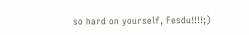so hard on yourself, Fesdu!!!!;)